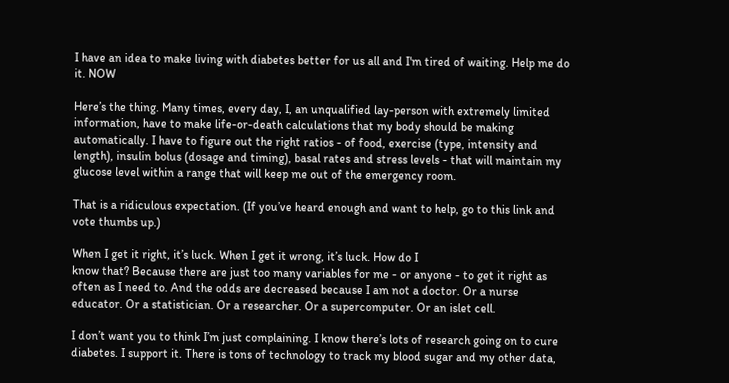I have an idea to make living with diabetes better for us all and I'm tired of waiting. Help me do it. NOW

Here’s the thing. Many times, every day, I, an unqualified lay-person with extremely limited information, have to make life-or-death calculations that my body should be making automatically. I have to figure out the right ratios - of food, exercise (type, intensity and length), insulin bolus (dosage and timing), basal rates and stress levels - that will maintain my glucose level within a range that will keep me out of the emergency room.

That is a ridiculous expectation. (If you’ve heard enough and want to help, go to this link and vote thumbs up.)

When I get it right, it’s luck. When I get it wrong, it’s luck. How do I
know that? Because there are just too many variables for me - or anyone - to get it right as often as I need to. And the odds are decreased because I am not a doctor. Or a nurse educator. Or a statistician. Or a researcher. Or a supercomputer. Or an islet cell.

I don’t want you to think I’m just complaining. I know there’s lots of research going on to cure diabetes. I support it. There is tons of technology to track my blood sugar and my other data,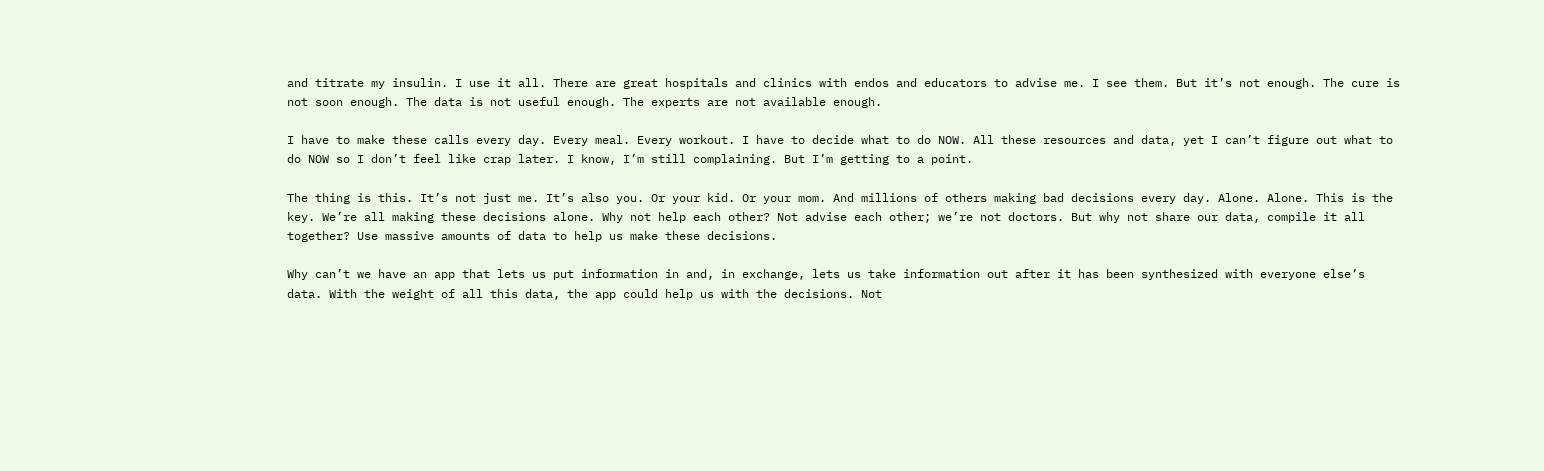and titrate my insulin. I use it all. There are great hospitals and clinics with endos and educators to advise me. I see them. But it’s not enough. The cure is not soon enough. The data is not useful enough. The experts are not available enough.

I have to make these calls every day. Every meal. Every workout. I have to decide what to do NOW. All these resources and data, yet I can’t figure out what to do NOW so I don’t feel like crap later. I know, I’m still complaining. But I’m getting to a point.

The thing is this. It’s not just me. It’s also you. Or your kid. Or your mom. And millions of others making bad decisions every day. Alone. Alone. This is the key. We’re all making these decisions alone. Why not help each other? Not advise each other; we’re not doctors. But why not share our data, compile it all together? Use massive amounts of data to help us make these decisions.

Why can’t we have an app that lets us put information in and, in exchange, lets us take information out after it has been synthesized with everyone else’s data. With the weight of all this data, the app could help us with the decisions. Not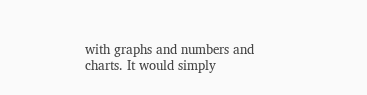with graphs and numbers and charts. It would simply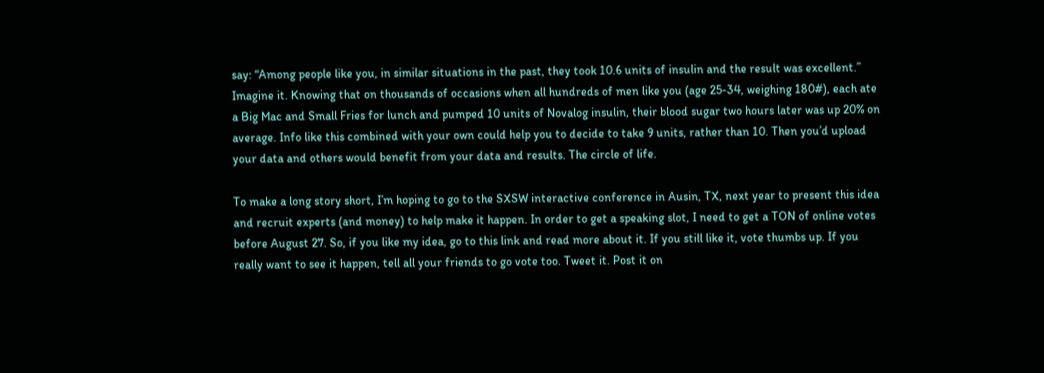say: “Among people like you, in similar situations in the past, they took 10.6 units of insulin and the result was excellent.” Imagine it. Knowing that on thousands of occasions when all hundreds of men like you (age 25-34, weighing 180#), each ate a Big Mac and Small Fries for lunch and pumped 10 units of Novalog insulin, their blood sugar two hours later was up 20% on average. Info like this combined with your own could help you to decide to take 9 units, rather than 10. Then you’d upload your data and others would benefit from your data and results. The circle of life.

To make a long story short, I’m hoping to go to the SXSW interactive conference in Ausin, TX, next year to present this idea and recruit experts (and money) to help make it happen. In order to get a speaking slot, I need to get a TON of online votes before August 27. So, if you like my idea, go to this link and read more about it. If you still like it, vote thumbs up. If you really want to see it happen, tell all your friends to go vote too. Tweet it. Post it on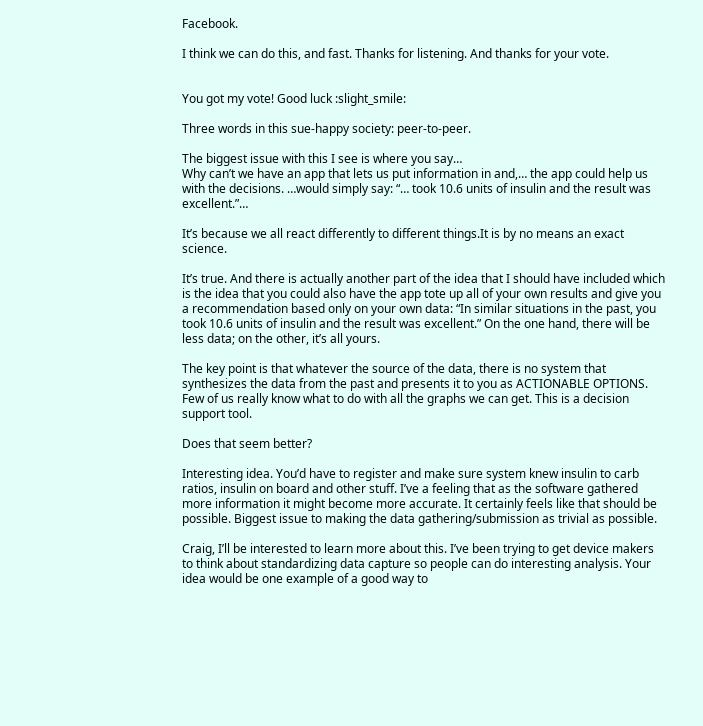Facebook.

I think we can do this, and fast. Thanks for listening. And thanks for your vote.


You got my vote! Good luck :slight_smile:

Three words in this sue-happy society: peer-to-peer.

The biggest issue with this I see is where you say…
Why can’t we have an app that lets us put information in and,… the app could help us with the decisions. …would simply say: “… took 10.6 units of insulin and the result was excellent.”…

It’s because we all react differently to different things.It is by no means an exact science.

It’s true. And there is actually another part of the idea that I should have included which is the idea that you could also have the app tote up all of your own results and give you a recommendation based only on your own data: “In similar situations in the past, you took 10.6 units of insulin and the result was excellent.” On the one hand, there will be less data; on the other, it’s all yours.

The key point is that whatever the source of the data, there is no system that synthesizes the data from the past and presents it to you as ACTIONABLE OPTIONS. Few of us really know what to do with all the graphs we can get. This is a decision support tool.

Does that seem better?

Interesting idea. You’d have to register and make sure system knew insulin to carb ratios, insulin on board and other stuff. I’ve a feeling that as the software gathered more information it might become more accurate. It certainly feels like that should be possible. Biggest issue to making the data gathering/submission as trivial as possible.

Craig, I’ll be interested to learn more about this. I’ve been trying to get device makers to think about standardizing data capture so people can do interesting analysis. Your idea would be one example of a good way to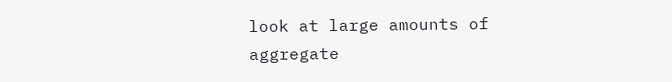look at large amounts of aggregate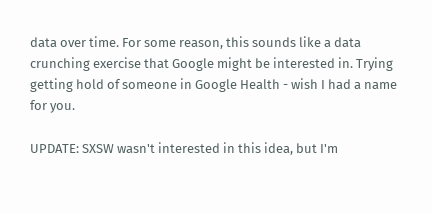data over time. For some reason, this sounds like a data crunching exercise that Google might be interested in. Trying getting hold of someone in Google Health - wish I had a name for you.

UPDATE: SXSW wasn't interested in this idea, but I'm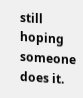still hoping someone does it.